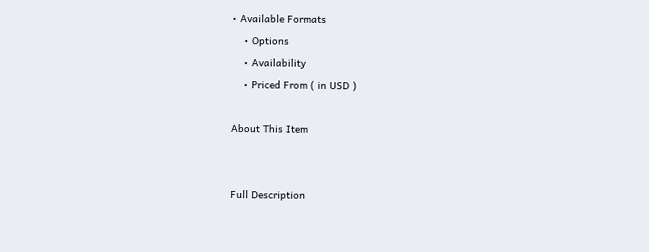• Available Formats
    • Options
    • Availability
    • Priced From ( in USD )

About This Item


Full Description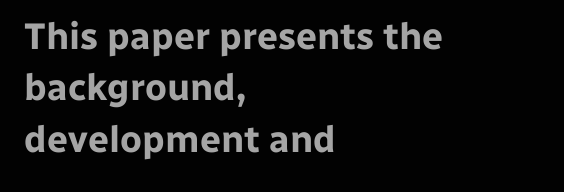This paper presents the background, development and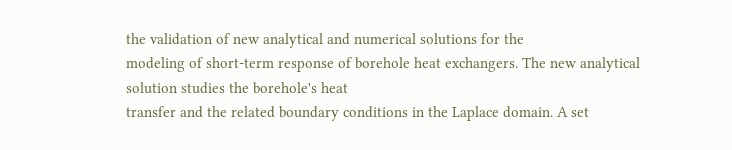the validation of new analytical and numerical solutions for the
modeling of short-term response of borehole heat exchangers. The new analytical solution studies the borehole's heat
transfer and the related boundary conditions in the Laplace domain. A set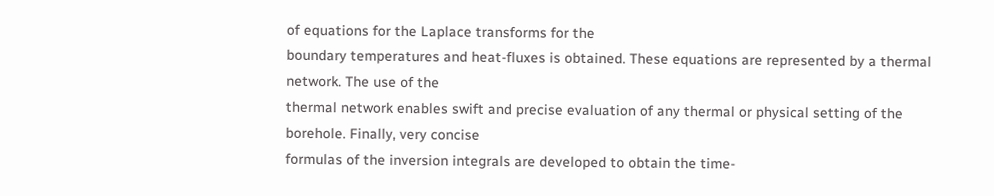of equations for the Laplace transforms for the
boundary temperatures and heat-fluxes is obtained. These equations are represented by a thermal network. The use of the
thermal network enables swift and precise evaluation of any thermal or physical setting of the borehole. Finally, very concise
formulas of the inversion integrals are developed to obtain the time-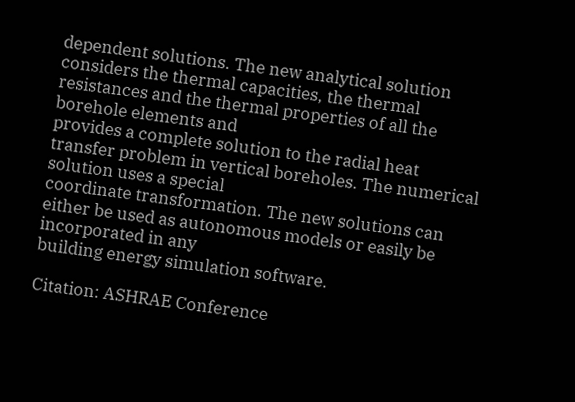dependent solutions. The new analytical solution
considers the thermal capacities, the thermal resistances and the thermal properties of all the borehole elements and
provides a complete solution to the radial heat transfer problem in vertical boreholes. The numerical solution uses a special
coordinate transformation. The new solutions can either be used as autonomous models or easily be incorporated in any
building energy simulation software.

Citation: ASHRAE Conference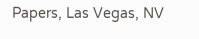Papers, Las Vegas, NV